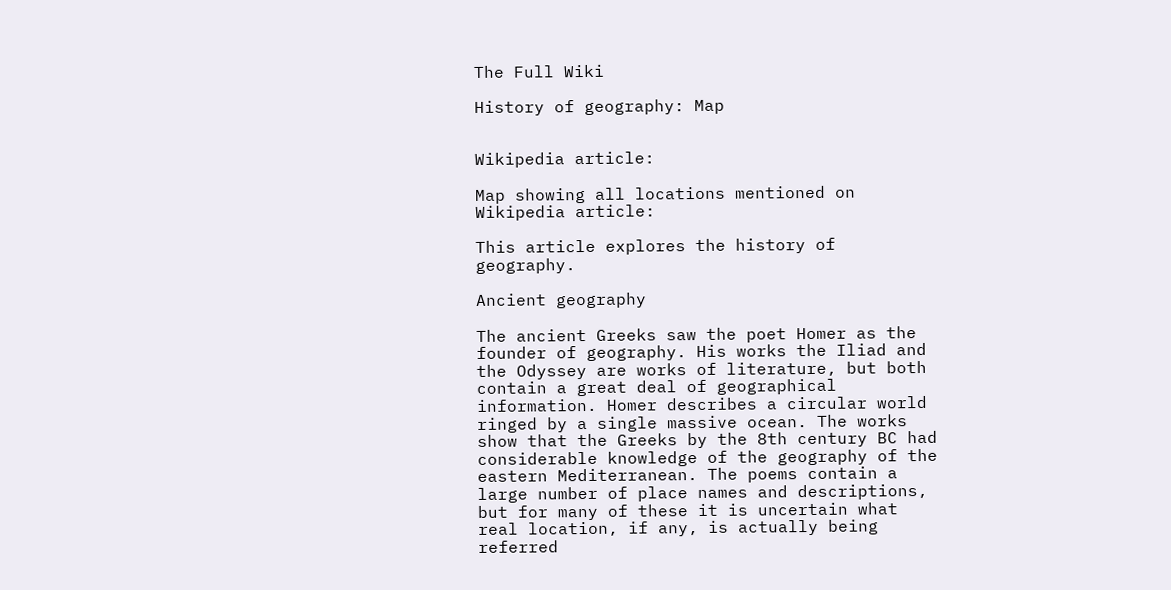The Full Wiki

History of geography: Map


Wikipedia article:

Map showing all locations mentioned on Wikipedia article:

This article explores the history of geography.

Ancient geography

The ancient Greeks saw the poet Homer as the founder of geography. His works the Iliad and the Odyssey are works of literature, but both contain a great deal of geographical information. Homer describes a circular world ringed by a single massive ocean. The works show that the Greeks by the 8th century BC had considerable knowledge of the geography of the eastern Mediterranean. The poems contain a large number of place names and descriptions, but for many of these it is uncertain what real location, if any, is actually being referred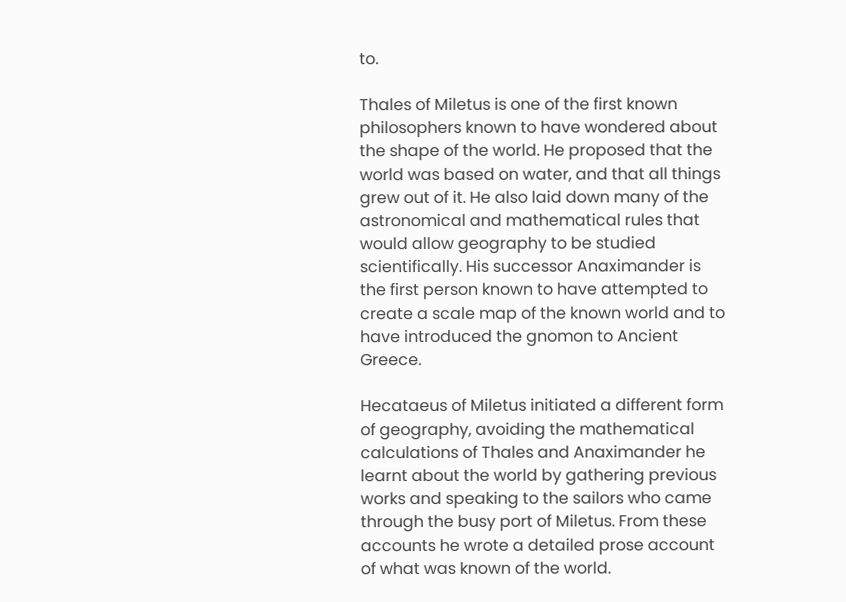to.

Thales of Miletus is one of the first known philosophers known to have wondered about the shape of the world. He proposed that the world was based on water, and that all things grew out of it. He also laid down many of the astronomical and mathematical rules that would allow geography to be studied scientifically. His successor Anaximander is the first person known to have attempted to create a scale map of the known world and to have introduced the gnomon to Ancient Greece.

Hecataeus of Miletus initiated a different form of geography, avoiding the mathematical calculations of Thales and Anaximander he learnt about the world by gathering previous works and speaking to the sailors who came through the busy port of Miletus. From these accounts he wrote a detailed prose account of what was known of the world.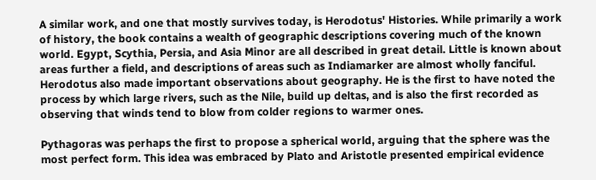A similar work, and one that mostly survives today, is Herodotus' Histories. While primarily a work of history, the book contains a wealth of geographic descriptions covering much of the known world. Egypt, Scythia, Persia, and Asia Minor are all described in great detail. Little is known about areas further a field, and descriptions of areas such as Indiamarker are almost wholly fanciful. Herodotus also made important observations about geography. He is the first to have noted the process by which large rivers, such as the Nile, build up deltas, and is also the first recorded as observing that winds tend to blow from colder regions to warmer ones.

Pythagoras was perhaps the first to propose a spherical world, arguing that the sphere was the most perfect form. This idea was embraced by Plato and Aristotle presented empirical evidence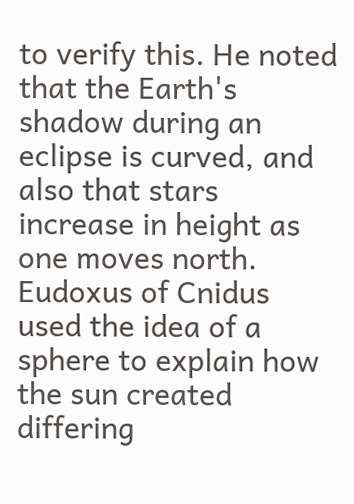to verify this. He noted that the Earth's shadow during an eclipse is curved, and also that stars increase in height as one moves north. Eudoxus of Cnidus used the idea of a sphere to explain how the sun created differing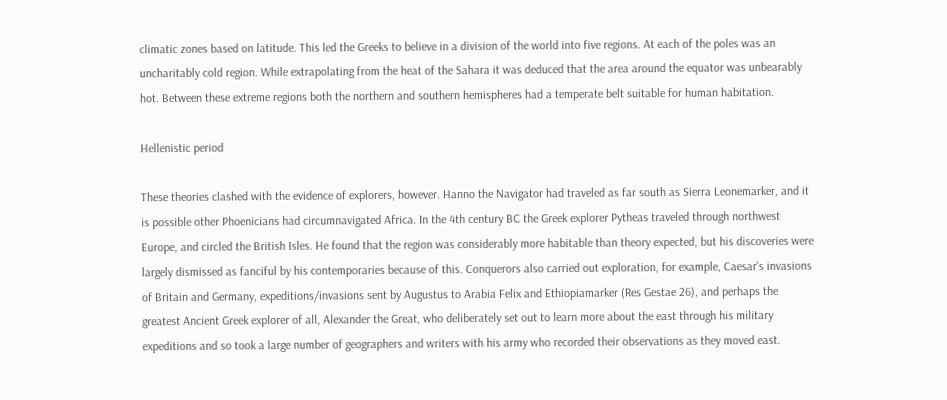climatic zones based on latitude. This led the Greeks to believe in a division of the world into five regions. At each of the poles was an uncharitably cold region. While extrapolating from the heat of the Sahara it was deduced that the area around the equator was unbearably hot. Between these extreme regions both the northern and southern hemispheres had a temperate belt suitable for human habitation.

Hellenistic period

These theories clashed with the evidence of explorers, however. Hanno the Navigator had traveled as far south as Sierra Leonemarker, and it is possible other Phoenicians had circumnavigated Africa. In the 4th century BC the Greek explorer Pytheas traveled through northwest Europe, and circled the British Isles. He found that the region was considerably more habitable than theory expected, but his discoveries were largely dismissed as fanciful by his contemporaries because of this. Conquerors also carried out exploration, for example, Caesar's invasions of Britain and Germany, expeditions/invasions sent by Augustus to Arabia Felix and Ethiopiamarker (Res Gestae 26), and perhaps the greatest Ancient Greek explorer of all, Alexander the Great, who deliberately set out to learn more about the east through his military expeditions and so took a large number of geographers and writers with his army who recorded their observations as they moved east.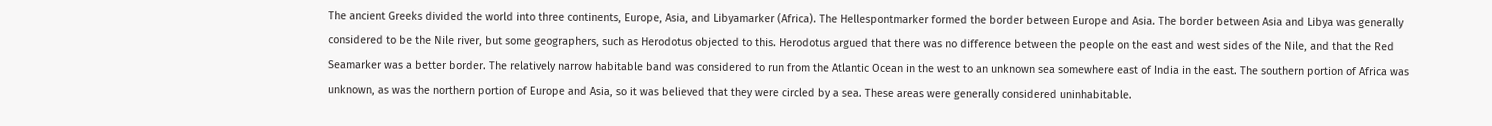The ancient Greeks divided the world into three continents, Europe, Asia, and Libyamarker (Africa). The Hellespontmarker formed the border between Europe and Asia. The border between Asia and Libya was generally considered to be the Nile river, but some geographers, such as Herodotus objected to this. Herodotus argued that there was no difference between the people on the east and west sides of the Nile, and that the Red Seamarker was a better border. The relatively narrow habitable band was considered to run from the Atlantic Ocean in the west to an unknown sea somewhere east of India in the east. The southern portion of Africa was unknown, as was the northern portion of Europe and Asia, so it was believed that they were circled by a sea. These areas were generally considered uninhabitable.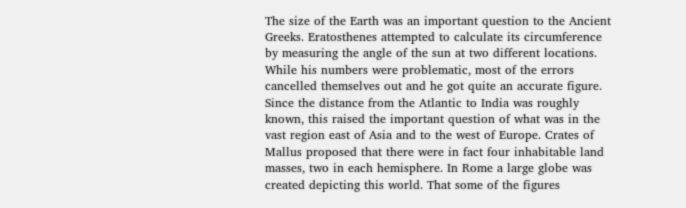The size of the Earth was an important question to the Ancient Greeks. Eratosthenes attempted to calculate its circumference by measuring the angle of the sun at two different locations. While his numbers were problematic, most of the errors cancelled themselves out and he got quite an accurate figure. Since the distance from the Atlantic to India was roughly known, this raised the important question of what was in the vast region east of Asia and to the west of Europe. Crates of Mallus proposed that there were in fact four inhabitable land masses, two in each hemisphere. In Rome a large globe was created depicting this world. That some of the figures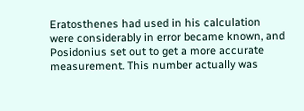Eratosthenes had used in his calculation were considerably in error became known, and Posidonius set out to get a more accurate measurement. This number actually was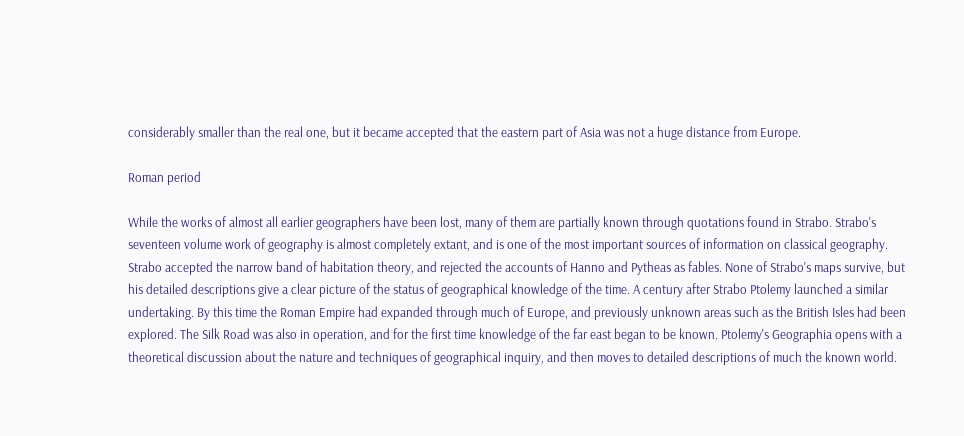considerably smaller than the real one, but it became accepted that the eastern part of Asia was not a huge distance from Europe.

Roman period

While the works of almost all earlier geographers have been lost, many of them are partially known through quotations found in Strabo. Strabo's seventeen volume work of geography is almost completely extant, and is one of the most important sources of information on classical geography. Strabo accepted the narrow band of habitation theory, and rejected the accounts of Hanno and Pytheas as fables. None of Strabo's maps survive, but his detailed descriptions give a clear picture of the status of geographical knowledge of the time. A century after Strabo Ptolemy launched a similar undertaking. By this time the Roman Empire had expanded through much of Europe, and previously unknown areas such as the British Isles had been explored. The Silk Road was also in operation, and for the first time knowledge of the far east began to be known. Ptolemy's Geographia opens with a theoretical discussion about the nature and techniques of geographical inquiry, and then moves to detailed descriptions of much the known world.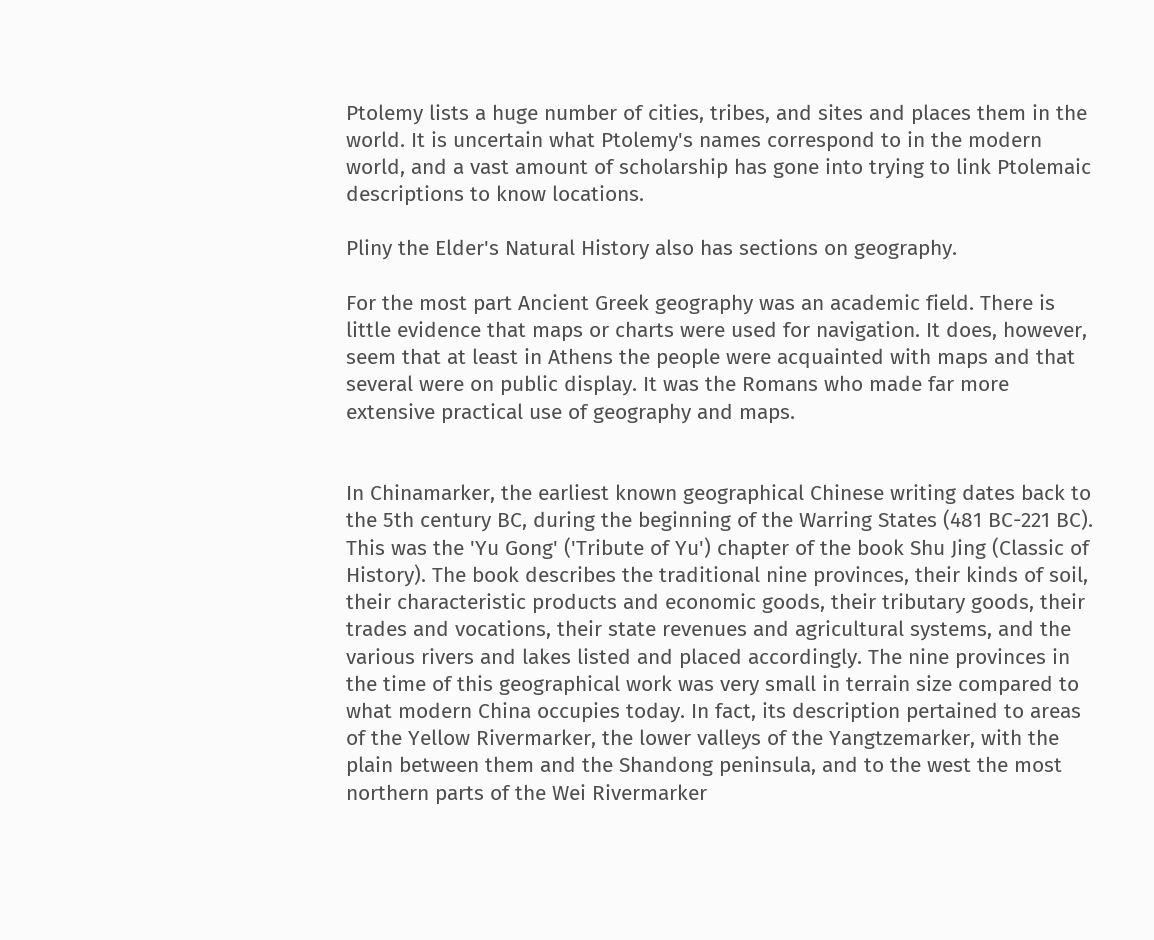Ptolemy lists a huge number of cities, tribes, and sites and places them in the world. It is uncertain what Ptolemy's names correspond to in the modern world, and a vast amount of scholarship has gone into trying to link Ptolemaic descriptions to know locations.

Pliny the Elder's Natural History also has sections on geography.

For the most part Ancient Greek geography was an academic field. There is little evidence that maps or charts were used for navigation. It does, however, seem that at least in Athens the people were acquainted with maps and that several were on public display. It was the Romans who made far more extensive practical use of geography and maps.


In Chinamarker, the earliest known geographical Chinese writing dates back to the 5th century BC, during the beginning of the Warring States (481 BC-221 BC). This was the 'Yu Gong' ('Tribute of Yu') chapter of the book Shu Jing (Classic of History). The book describes the traditional nine provinces, their kinds of soil, their characteristic products and economic goods, their tributary goods, their trades and vocations, their state revenues and agricultural systems, and the various rivers and lakes listed and placed accordingly. The nine provinces in the time of this geographical work was very small in terrain size compared to what modern China occupies today. In fact, its description pertained to areas of the Yellow Rivermarker, the lower valleys of the Yangtzemarker, with the plain between them and the Shandong peninsula, and to the west the most northern parts of the Wei Rivermarker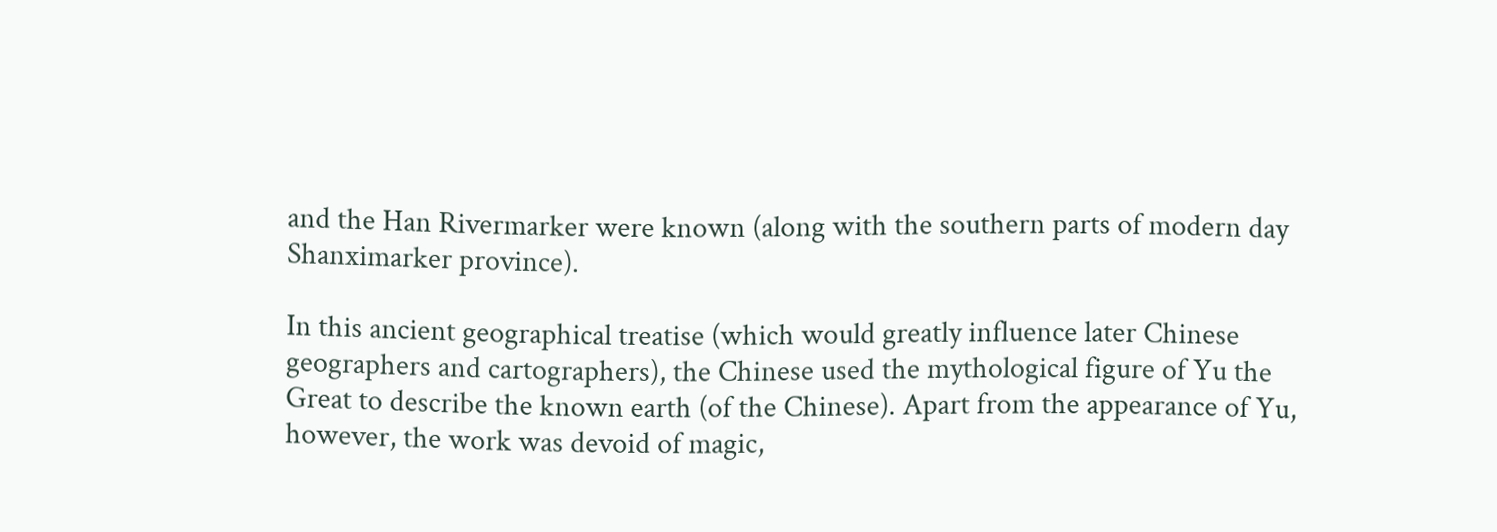and the Han Rivermarker were known (along with the southern parts of modern day Shanximarker province).

In this ancient geographical treatise (which would greatly influence later Chinese geographers and cartographers), the Chinese used the mythological figure of Yu the Great to describe the known earth (of the Chinese). Apart from the appearance of Yu, however, the work was devoid of magic,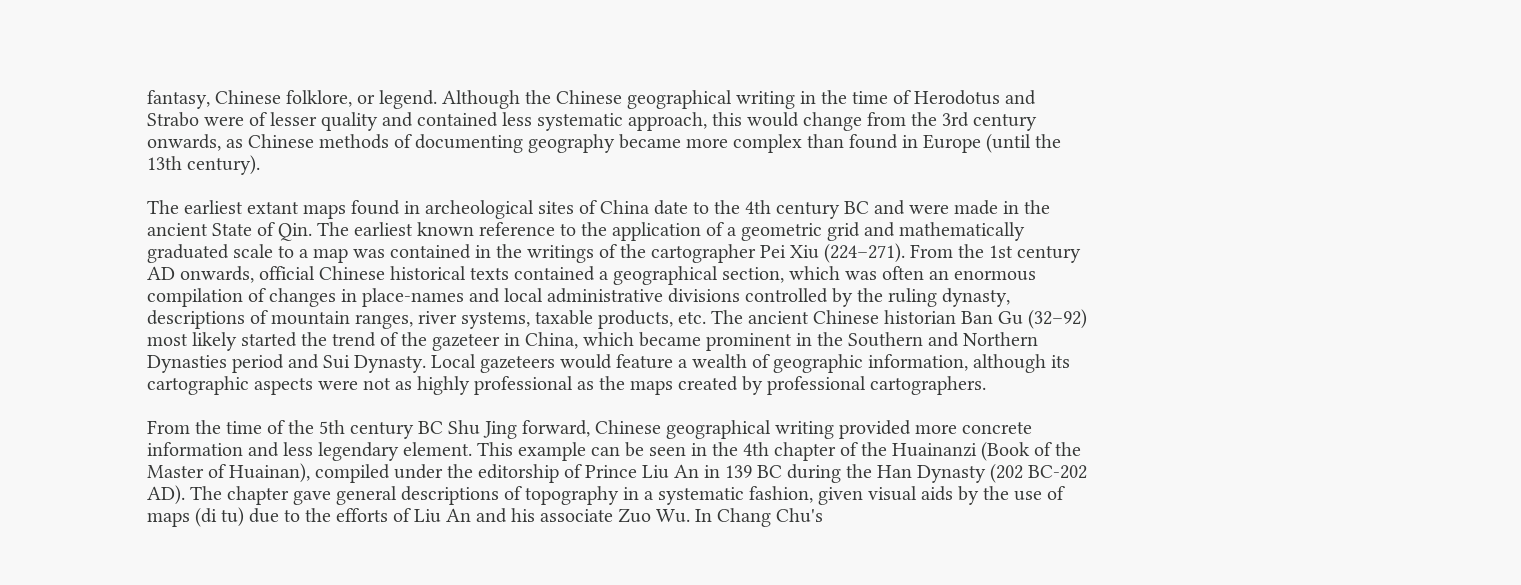fantasy, Chinese folklore, or legend. Although the Chinese geographical writing in the time of Herodotus and Strabo were of lesser quality and contained less systematic approach, this would change from the 3rd century onwards, as Chinese methods of documenting geography became more complex than found in Europe (until the 13th century).

The earliest extant maps found in archeological sites of China date to the 4th century BC and were made in the ancient State of Qin. The earliest known reference to the application of a geometric grid and mathematically graduated scale to a map was contained in the writings of the cartographer Pei Xiu (224–271). From the 1st century AD onwards, official Chinese historical texts contained a geographical section, which was often an enormous compilation of changes in place-names and local administrative divisions controlled by the ruling dynasty, descriptions of mountain ranges, river systems, taxable products, etc. The ancient Chinese historian Ban Gu (32–92) most likely started the trend of the gazeteer in China, which became prominent in the Southern and Northern Dynasties period and Sui Dynasty. Local gazeteers would feature a wealth of geographic information, although its cartographic aspects were not as highly professional as the maps created by professional cartographers.

From the time of the 5th century BC Shu Jing forward, Chinese geographical writing provided more concrete information and less legendary element. This example can be seen in the 4th chapter of the Huainanzi (Book of the Master of Huainan), compiled under the editorship of Prince Liu An in 139 BC during the Han Dynasty (202 BC-202 AD). The chapter gave general descriptions of topography in a systematic fashion, given visual aids by the use of maps (di tu) due to the efforts of Liu An and his associate Zuo Wu. In Chang Chu's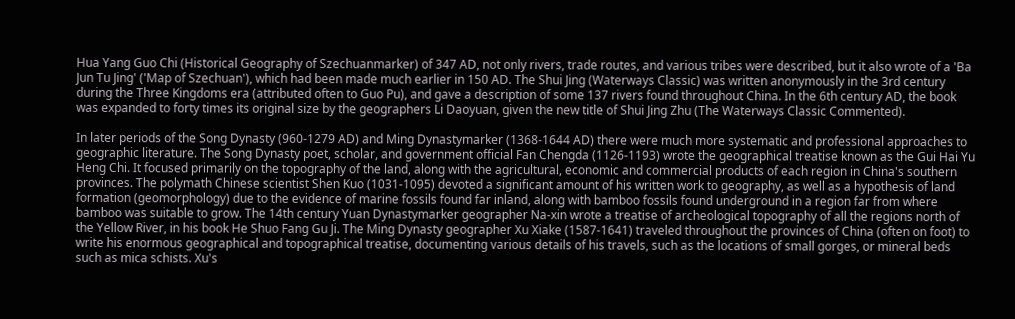Hua Yang Guo Chi (Historical Geography of Szechuanmarker) of 347 AD, not only rivers, trade routes, and various tribes were described, but it also wrote of a 'Ba Jun Tu Jing' ('Map of Szechuan'), which had been made much earlier in 150 AD. The Shui Jing (Waterways Classic) was written anonymously in the 3rd century during the Three Kingdoms era (attributed often to Guo Pu), and gave a description of some 137 rivers found throughout China. In the 6th century AD, the book was expanded to forty times its original size by the geographers Li Daoyuan, given the new title of Shui Jing Zhu (The Waterways Classic Commented).

In later periods of the Song Dynasty (960-1279 AD) and Ming Dynastymarker (1368-1644 AD) there were much more systematic and professional approaches to geographic literature. The Song Dynasty poet, scholar, and government official Fan Chengda (1126-1193) wrote the geographical treatise known as the Gui Hai Yu Heng Chi. It focused primarily on the topography of the land, along with the agricultural, economic and commercial products of each region in China's southern provinces. The polymath Chinese scientist Shen Kuo (1031-1095) devoted a significant amount of his written work to geography, as well as a hypothesis of land formation (geomorphology) due to the evidence of marine fossils found far inland, along with bamboo fossils found underground in a region far from where bamboo was suitable to grow. The 14th century Yuan Dynastymarker geographer Na-xin wrote a treatise of archeological topography of all the regions north of the Yellow River, in his book He Shuo Fang Gu Ji. The Ming Dynasty geographer Xu Xiake (1587-1641) traveled throughout the provinces of China (often on foot) to write his enormous geographical and topographical treatise, documenting various details of his travels, such as the locations of small gorges, or mineral beds such as mica schists. Xu's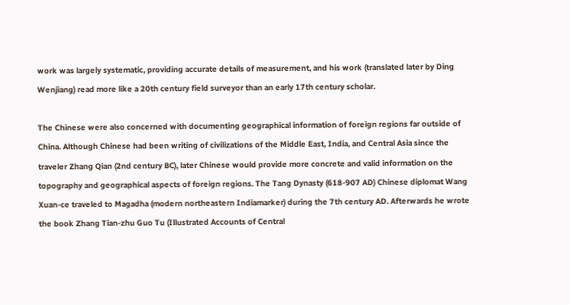work was largely systematic, providing accurate details of measurement, and his work (translated later by Ding Wenjiang) read more like a 20th century field surveyor than an early 17th century scholar.

The Chinese were also concerned with documenting geographical information of foreign regions far outside of China. Although Chinese had been writing of civilizations of the Middle East, India, and Central Asia since the traveler Zhang Qian (2nd century BC), later Chinese would provide more concrete and valid information on the topography and geographical aspects of foreign regions. The Tang Dynasty (618-907 AD) Chinese diplomat Wang Xuan-ce traveled to Magadha (modern northeastern Indiamarker) during the 7th century AD. Afterwards he wrote the book Zhang Tian-zhu Guo Tu (Illustrated Accounts of Central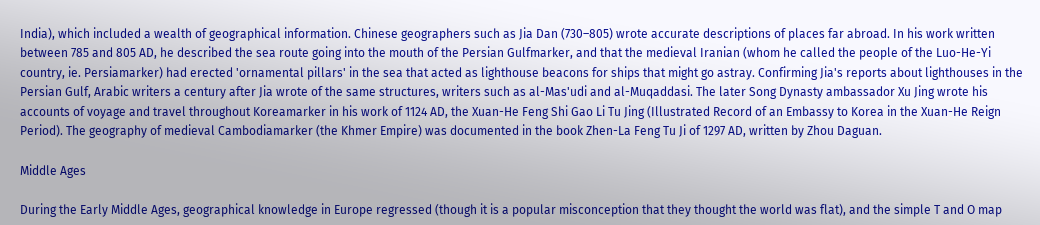India), which included a wealth of geographical information. Chinese geographers such as Jia Dan (730–805) wrote accurate descriptions of places far abroad. In his work written between 785 and 805 AD, he described the sea route going into the mouth of the Persian Gulfmarker, and that the medieval Iranian (whom he called the people of the Luo-He-Yi country, ie. Persiamarker) had erected 'ornamental pillars' in the sea that acted as lighthouse beacons for ships that might go astray. Confirming Jia's reports about lighthouses in the Persian Gulf, Arabic writers a century after Jia wrote of the same structures, writers such as al-Mas'udi and al-Muqaddasi. The later Song Dynasty ambassador Xu Jing wrote his accounts of voyage and travel throughout Koreamarker in his work of 1124 AD, the Xuan-He Feng Shi Gao Li Tu Jing (Illustrated Record of an Embassy to Korea in the Xuan-He Reign Period). The geography of medieval Cambodiamarker (the Khmer Empire) was documented in the book Zhen-La Feng Tu Ji of 1297 AD, written by Zhou Daguan.

Middle Ages

During the Early Middle Ages, geographical knowledge in Europe regressed (though it is a popular misconception that they thought the world was flat), and the simple T and O map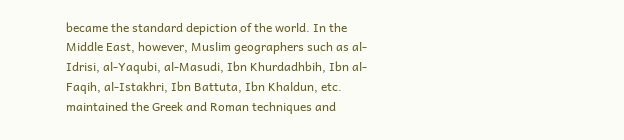became the standard depiction of the world. In the Middle East, however, Muslim geographers such as al-Idrisi, al-Yaqubi, al-Masudi, Ibn Khurdadhbih, Ibn al-Faqih, al-Istakhri, Ibn Battuta, Ibn Khaldun, etc. maintained the Greek and Roman techniques and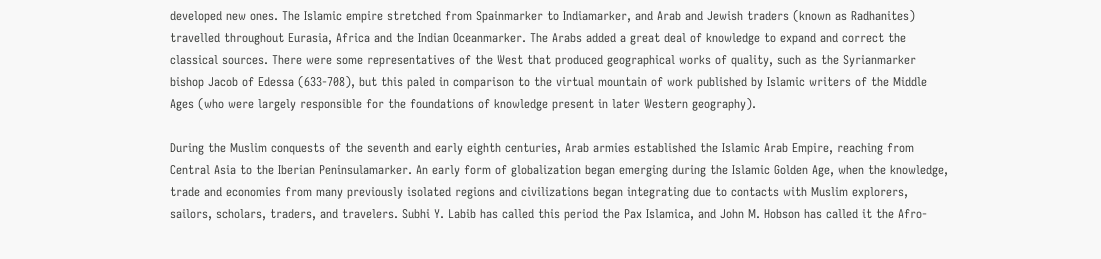developed new ones. The Islamic empire stretched from Spainmarker to Indiamarker, and Arab and Jewish traders (known as Radhanites) travelled throughout Eurasia, Africa and the Indian Oceanmarker. The Arabs added a great deal of knowledge to expand and correct the classical sources. There were some representatives of the West that produced geographical works of quality, such as the Syrianmarker bishop Jacob of Edessa (633-708), but this paled in comparison to the virtual mountain of work published by Islamic writers of the Middle Ages (who were largely responsible for the foundations of knowledge present in later Western geography).

During the Muslim conquests of the seventh and early eighth centuries, Arab armies established the Islamic Arab Empire, reaching from Central Asia to the Iberian Peninsulamarker. An early form of globalization began emerging during the Islamic Golden Age, when the knowledge, trade and economies from many previously isolated regions and civilizations began integrating due to contacts with Muslim explorers, sailors, scholars, traders, and travelers. Subhi Y. Labib has called this period the Pax Islamica, and John M. Hobson has called it the Afro-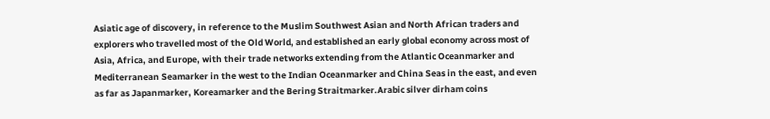Asiatic age of discovery, in reference to the Muslim Southwest Asian and North African traders and explorers who travelled most of the Old World, and established an early global economy across most of Asia, Africa, and Europe, with their trade networks extending from the Atlantic Oceanmarker and Mediterranean Seamarker in the west to the Indian Oceanmarker and China Seas in the east, and even as far as Japanmarker, Koreamarker and the Bering Straitmarker.Arabic silver dirham coins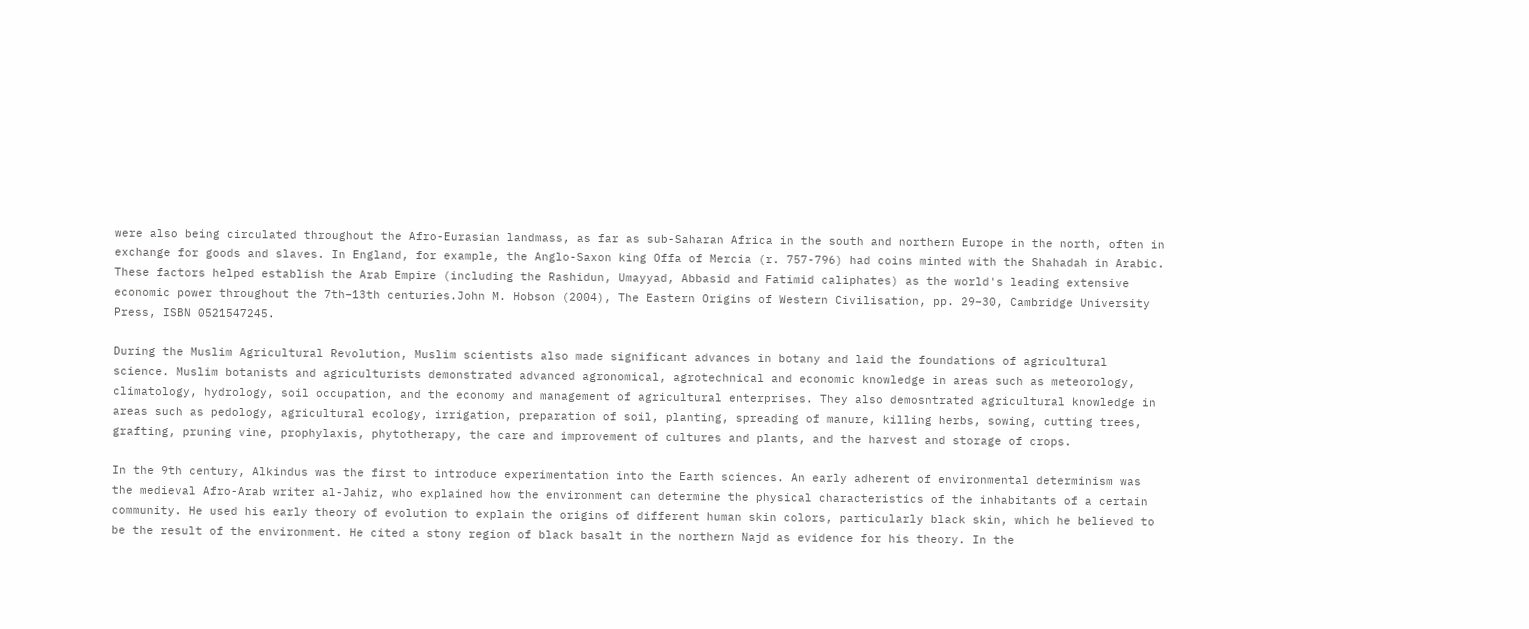were also being circulated throughout the Afro-Eurasian landmass, as far as sub-Saharan Africa in the south and northern Europe in the north, often in exchange for goods and slaves. In England, for example, the Anglo-Saxon king Offa of Mercia (r. 757-796) had coins minted with the Shahadah in Arabic. These factors helped establish the Arab Empire (including the Rashidun, Umayyad, Abbasid and Fatimid caliphates) as the world's leading extensive economic power throughout the 7th–13th centuries.John M. Hobson (2004), The Eastern Origins of Western Civilisation, pp. 29–30, Cambridge University Press, ISBN 0521547245.

During the Muslim Agricultural Revolution, Muslim scientists also made significant advances in botany and laid the foundations of agricultural science. Muslim botanists and agriculturists demonstrated advanced agronomical, agrotechnical and economic knowledge in areas such as meteorology, climatology, hydrology, soil occupation, and the economy and management of agricultural enterprises. They also demosntrated agricultural knowledge in areas such as pedology, agricultural ecology, irrigation, preparation of soil, planting, spreading of manure, killing herbs, sowing, cutting trees, grafting, pruning vine, prophylaxis, phytotherapy, the care and improvement of cultures and plants, and the harvest and storage of crops.

In the 9th century, Alkindus was the first to introduce experimentation into the Earth sciences. An early adherent of environmental determinism was the medieval Afro-Arab writer al-Jahiz, who explained how the environment can determine the physical characteristics of the inhabitants of a certain community. He used his early theory of evolution to explain the origins of different human skin colors, particularly black skin, which he believed to be the result of the environment. He cited a stony region of black basalt in the northern Najd as evidence for his theory. In the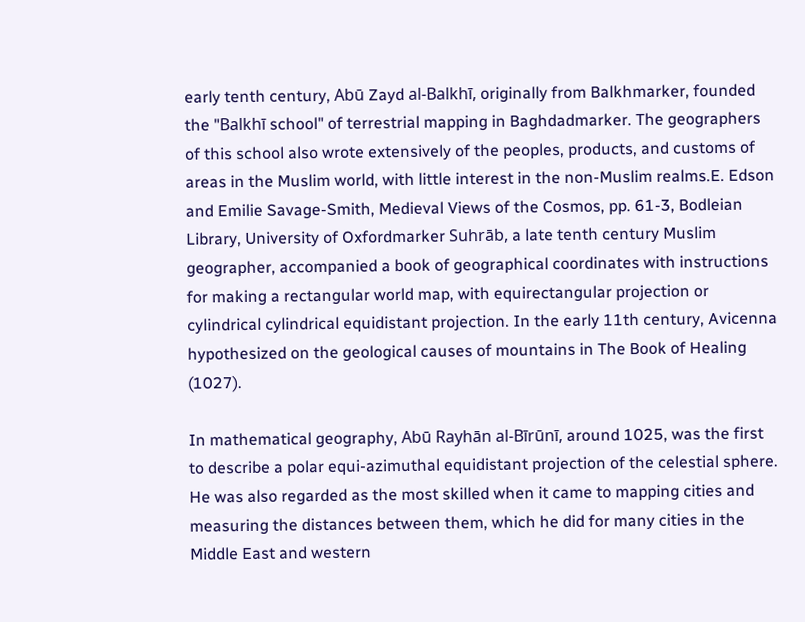early tenth century, Abū Zayd al-Balkhī, originally from Balkhmarker, founded the "Balkhī school" of terrestrial mapping in Baghdadmarker. The geographers of this school also wrote extensively of the peoples, products, and customs of areas in the Muslim world, with little interest in the non-Muslim realms.E. Edson and Emilie Savage-Smith, Medieval Views of the Cosmos, pp. 61-3, Bodleian Library, University of Oxfordmarker Suhrāb, a late tenth century Muslim geographer, accompanied a book of geographical coordinates with instructions for making a rectangular world map, with equirectangular projection or cylindrical cylindrical equidistant projection. In the early 11th century, Avicenna hypothesized on the geological causes of mountains in The Book of Healing (1027).

In mathematical geography, Abū Rayhān al-Bīrūnī, around 1025, was the first to describe a polar equi-azimuthal equidistant projection of the celestial sphere. He was also regarded as the most skilled when it came to mapping cities and measuring the distances between them, which he did for many cities in the Middle East and western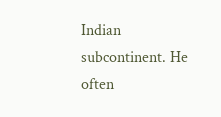Indian subcontinent. He often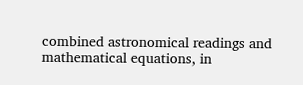combined astronomical readings and mathematical equations, in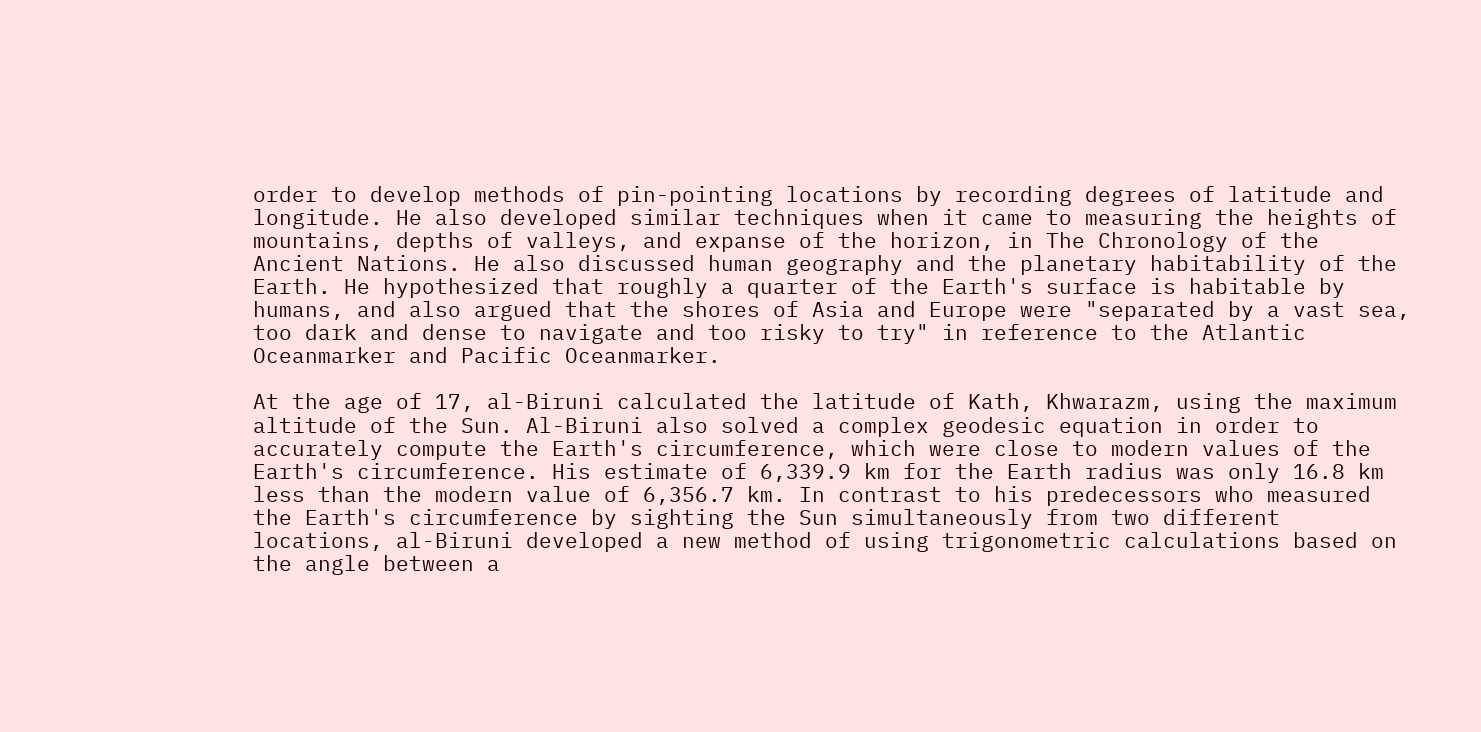order to develop methods of pin-pointing locations by recording degrees of latitude and longitude. He also developed similar techniques when it came to measuring the heights of mountains, depths of valleys, and expanse of the horizon, in The Chronology of the Ancient Nations. He also discussed human geography and the planetary habitability of the Earth. He hypothesized that roughly a quarter of the Earth's surface is habitable by humans, and also argued that the shores of Asia and Europe were "separated by a vast sea, too dark and dense to navigate and too risky to try" in reference to the Atlantic Oceanmarker and Pacific Oceanmarker.

At the age of 17, al-Biruni calculated the latitude of Kath, Khwarazm, using the maximum altitude of the Sun. Al-Biruni also solved a complex geodesic equation in order to accurately compute the Earth's circumference, which were close to modern values of the Earth's circumference. His estimate of 6,339.9 km for the Earth radius was only 16.8 km less than the modern value of 6,356.7 km. In contrast to his predecessors who measured the Earth's circumference by sighting the Sun simultaneously from two different locations, al-Biruni developed a new method of using trigonometric calculations based on the angle between a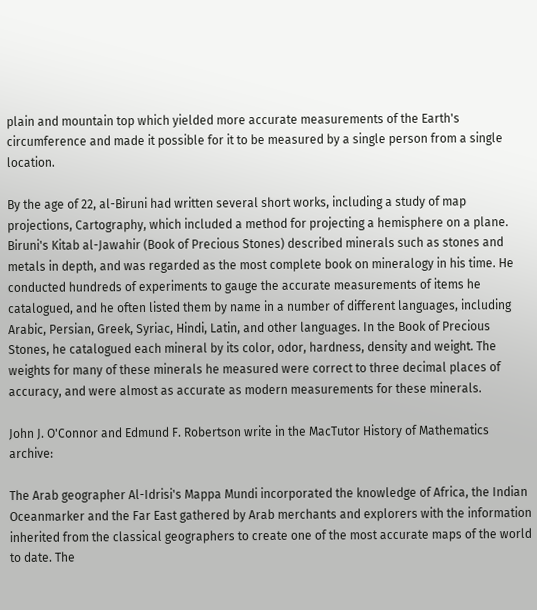plain and mountain top which yielded more accurate measurements of the Earth's circumference and made it possible for it to be measured by a single person from a single location.

By the age of 22, al-Biruni had written several short works, including a study of map projections, Cartography, which included a method for projecting a hemisphere on a plane. Biruni's Kitab al-Jawahir (Book of Precious Stones) described minerals such as stones and metals in depth, and was regarded as the most complete book on mineralogy in his time. He conducted hundreds of experiments to gauge the accurate measurements of items he catalogued, and he often listed them by name in a number of different languages, including Arabic, Persian, Greek, Syriac, Hindi, Latin, and other languages. In the Book of Precious Stones, he catalogued each mineral by its color, odor, hardness, density and weight. The weights for many of these minerals he measured were correct to three decimal places of accuracy, and were almost as accurate as modern measurements for these minerals.

John J. O'Connor and Edmund F. Robertson write in the MacTutor History of Mathematics archive:

The Arab geographer Al-Idrisi's Mappa Mundi incorporated the knowledge of Africa, the Indian Oceanmarker and the Far East gathered by Arab merchants and explorers with the information inherited from the classical geographers to create one of the most accurate maps of the world to date. The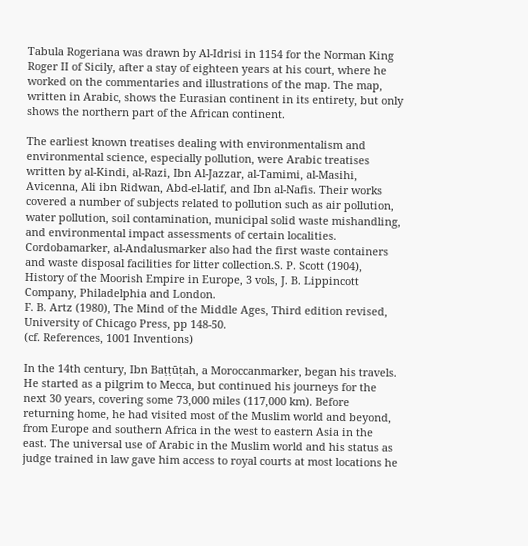Tabula Rogeriana was drawn by Al-Idrisi in 1154 for the Norman King Roger II of Sicily, after a stay of eighteen years at his court, where he worked on the commentaries and illustrations of the map. The map, written in Arabic, shows the Eurasian continent in its entirety, but only shows the northern part of the African continent.

The earliest known treatises dealing with environmentalism and environmental science, especially pollution, were Arabic treatises written by al-Kindi, al-Razi, Ibn Al-Jazzar, al-Tamimi, al-Masihi, Avicenna, Ali ibn Ridwan, Abd-el-latif, and Ibn al-Nafis. Their works covered a number of subjects related to pollution such as air pollution, water pollution, soil contamination, municipal solid waste mishandling, and environmental impact assessments of certain localities. Cordobamarker, al-Andalusmarker also had the first waste containers and waste disposal facilities for litter collection.S. P. Scott (1904), History of the Moorish Empire in Europe, 3 vols, J. B. Lippincott Company, Philadelphia and London.
F. B. Artz (1980), The Mind of the Middle Ages, Third edition revised, University of Chicago Press, pp 148-50.
(cf. References, 1001 Inventions)

In the 14th century, Ibn Baṭṭūṭah, a Moroccanmarker, began his travels. He started as a pilgrim to Mecca, but continued his journeys for the next 30 years, covering some 73,000 miles (117,000 km). Before returning home, he had visited most of the Muslim world and beyond, from Europe and southern Africa in the west to eastern Asia in the east. The universal use of Arabic in the Muslim world and his status as judge trained in law gave him access to royal courts at most locations he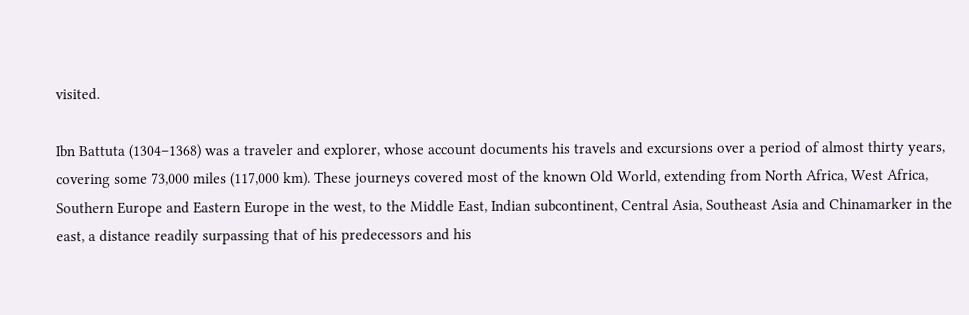visited.

Ibn Battuta (1304–1368) was a traveler and explorer, whose account documents his travels and excursions over a period of almost thirty years, covering some 73,000 miles (117,000 km). These journeys covered most of the known Old World, extending from North Africa, West Africa, Southern Europe and Eastern Europe in the west, to the Middle East, Indian subcontinent, Central Asia, Southeast Asia and Chinamarker in the east, a distance readily surpassing that of his predecessors and his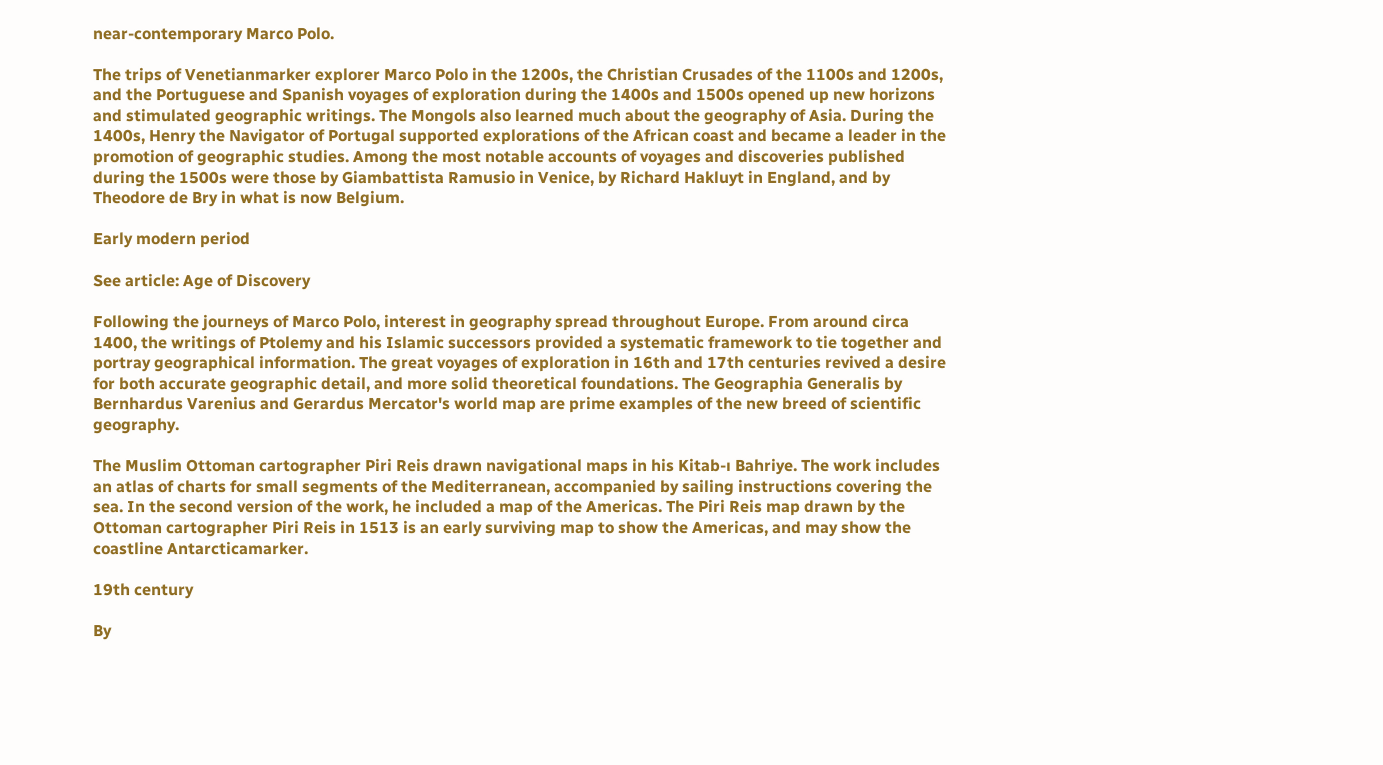near-contemporary Marco Polo.

The trips of Venetianmarker explorer Marco Polo in the 1200s, the Christian Crusades of the 1100s and 1200s, and the Portuguese and Spanish voyages of exploration during the 1400s and 1500s opened up new horizons and stimulated geographic writings. The Mongols also learned much about the geography of Asia. During the 1400s, Henry the Navigator of Portugal supported explorations of the African coast and became a leader in the promotion of geographic studies. Among the most notable accounts of voyages and discoveries published during the 1500s were those by Giambattista Ramusio in Venice, by Richard Hakluyt in England, and by Theodore de Bry in what is now Belgium.

Early modern period

See article: Age of Discovery

Following the journeys of Marco Polo, interest in geography spread throughout Europe. From around circa 1400, the writings of Ptolemy and his Islamic successors provided a systematic framework to tie together and portray geographical information. The great voyages of exploration in 16th and 17th centuries revived a desire for both accurate geographic detail, and more solid theoretical foundations. The Geographia Generalis by Bernhardus Varenius and Gerardus Mercator's world map are prime examples of the new breed of scientific geography.

The Muslim Ottoman cartographer Piri Reis drawn navigational maps in his Kitab-ı Bahriye. The work includes an atlas of charts for small segments of the Mediterranean, accompanied by sailing instructions covering the sea. In the second version of the work, he included a map of the Americas. The Piri Reis map drawn by the Ottoman cartographer Piri Reis in 1513 is an early surviving map to show the Americas, and may show the coastline Antarcticamarker.

19th century

By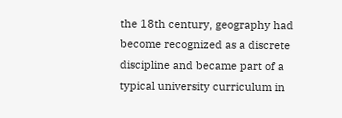the 18th century, geography had become recognized as a discrete discipline and became part of a typical university curriculum in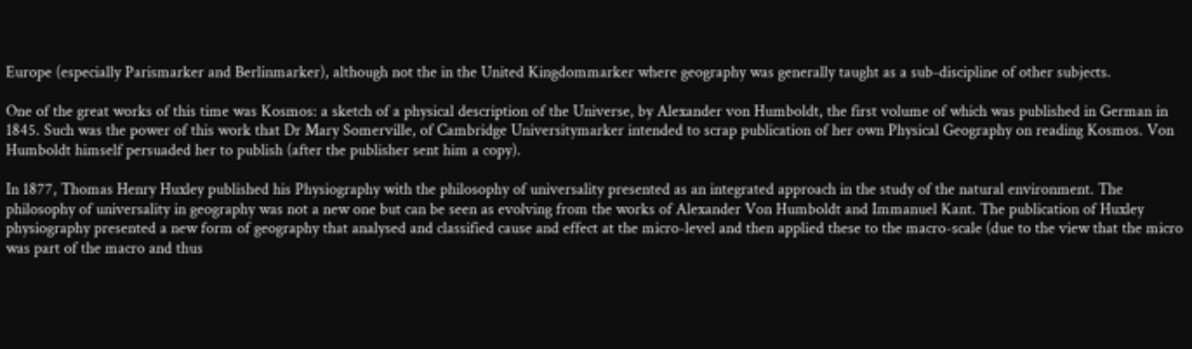Europe (especially Parismarker and Berlinmarker), although not the in the United Kingdommarker where geography was generally taught as a sub-discipline of other subjects.

One of the great works of this time was Kosmos: a sketch of a physical description of the Universe, by Alexander von Humboldt, the first volume of which was published in German in 1845. Such was the power of this work that Dr Mary Somerville, of Cambridge Universitymarker intended to scrap publication of her own Physical Geography on reading Kosmos. Von Humboldt himself persuaded her to publish (after the publisher sent him a copy).

In 1877, Thomas Henry Huxley published his Physiography with the philosophy of universality presented as an integrated approach in the study of the natural environment. The philosophy of universality in geography was not a new one but can be seen as evolving from the works of Alexander Von Humboldt and Immanuel Kant. The publication of Huxley physiography presented a new form of geography that analysed and classified cause and effect at the micro-level and then applied these to the macro-scale (due to the view that the micro was part of the macro and thus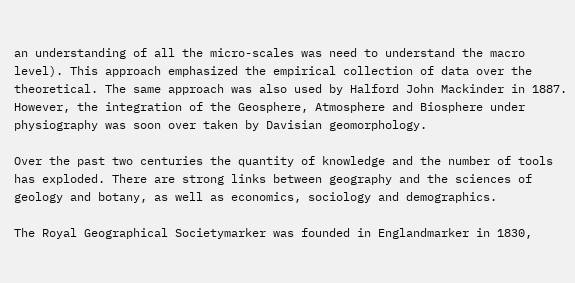an understanding of all the micro-scales was need to understand the macro level). This approach emphasized the empirical collection of data over the theoretical. The same approach was also used by Halford John Mackinder in 1887. However, the integration of the Geosphere, Atmosphere and Biosphere under physiography was soon over taken by Davisian geomorphology.

Over the past two centuries the quantity of knowledge and the number of tools has exploded. There are strong links between geography and the sciences of geology and botany, as well as economics, sociology and demographics.

The Royal Geographical Societymarker was founded in Englandmarker in 1830,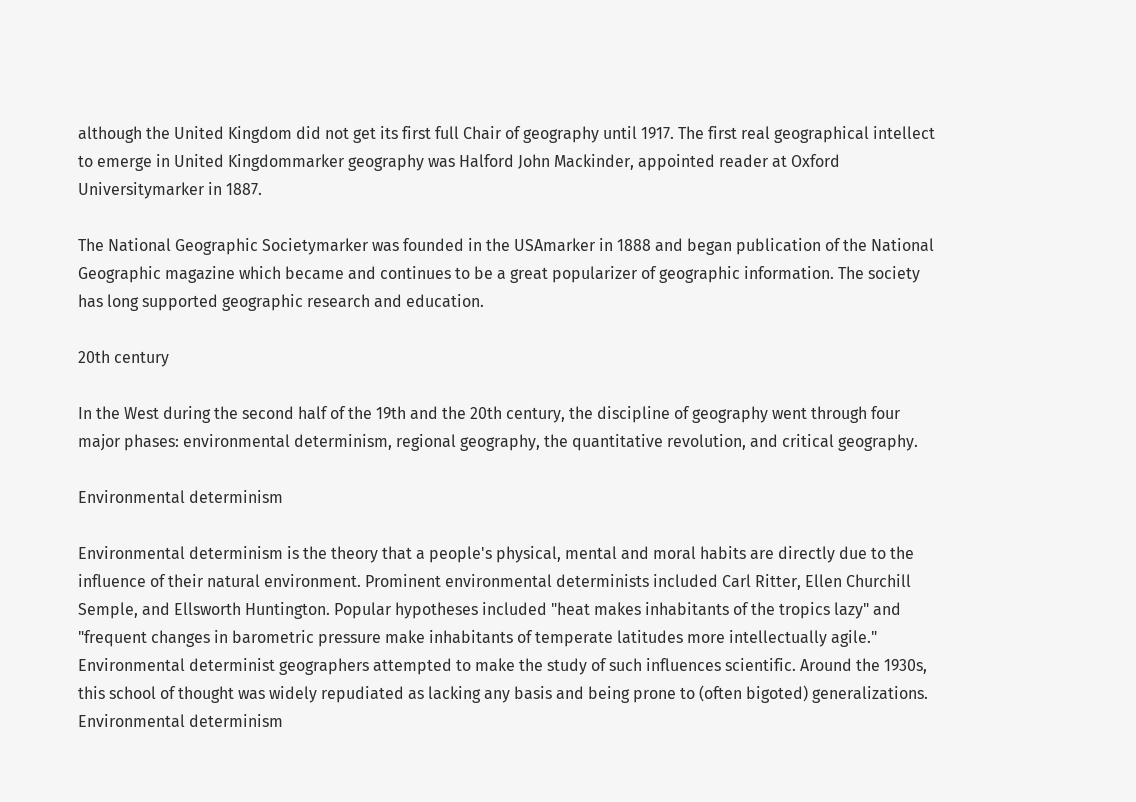although the United Kingdom did not get its first full Chair of geography until 1917. The first real geographical intellect to emerge in United Kingdommarker geography was Halford John Mackinder, appointed reader at Oxford Universitymarker in 1887.

The National Geographic Societymarker was founded in the USAmarker in 1888 and began publication of the National Geographic magazine which became and continues to be a great popularizer of geographic information. The society has long supported geographic research and education.

20th century

In the West during the second half of the 19th and the 20th century, the discipline of geography went through four major phases: environmental determinism, regional geography, the quantitative revolution, and critical geography.

Environmental determinism

Environmental determinism is the theory that a people's physical, mental and moral habits are directly due to the influence of their natural environment. Prominent environmental determinists included Carl Ritter, Ellen Churchill Semple, and Ellsworth Huntington. Popular hypotheses included "heat makes inhabitants of the tropics lazy" and "frequent changes in barometric pressure make inhabitants of temperate latitudes more intellectually agile." Environmental determinist geographers attempted to make the study of such influences scientific. Around the 1930s, this school of thought was widely repudiated as lacking any basis and being prone to (often bigoted) generalizations. Environmental determinism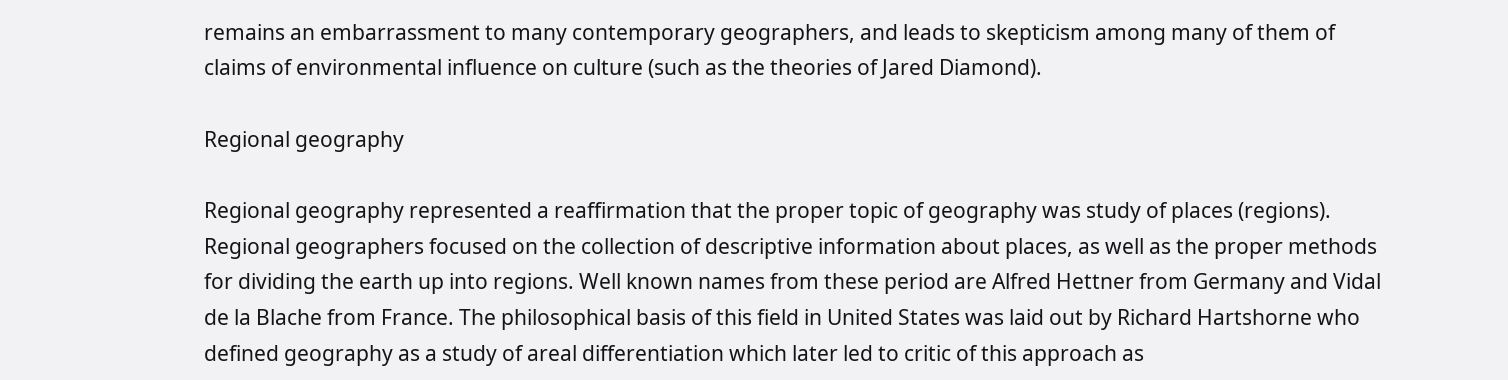remains an embarrassment to many contemporary geographers, and leads to skepticism among many of them of claims of environmental influence on culture (such as the theories of Jared Diamond).

Regional geography

Regional geography represented a reaffirmation that the proper topic of geography was study of places (regions). Regional geographers focused on the collection of descriptive information about places, as well as the proper methods for dividing the earth up into regions. Well known names from these period are Alfred Hettner from Germany and Vidal de la Blache from France. The philosophical basis of this field in United States was laid out by Richard Hartshorne who defined geography as a study of areal differentiation which later led to critic of this approach as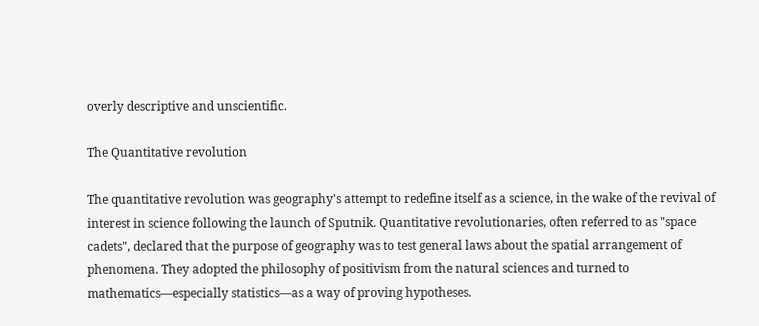overly descriptive and unscientific.

The Quantitative revolution

The quantitative revolution was geography's attempt to redefine itself as a science, in the wake of the revival of interest in science following the launch of Sputnik. Quantitative revolutionaries, often referred to as "space cadets", declared that the purpose of geography was to test general laws about the spatial arrangement of phenomena. They adopted the philosophy of positivism from the natural sciences and turned to mathematics—especially statistics—as a way of proving hypotheses.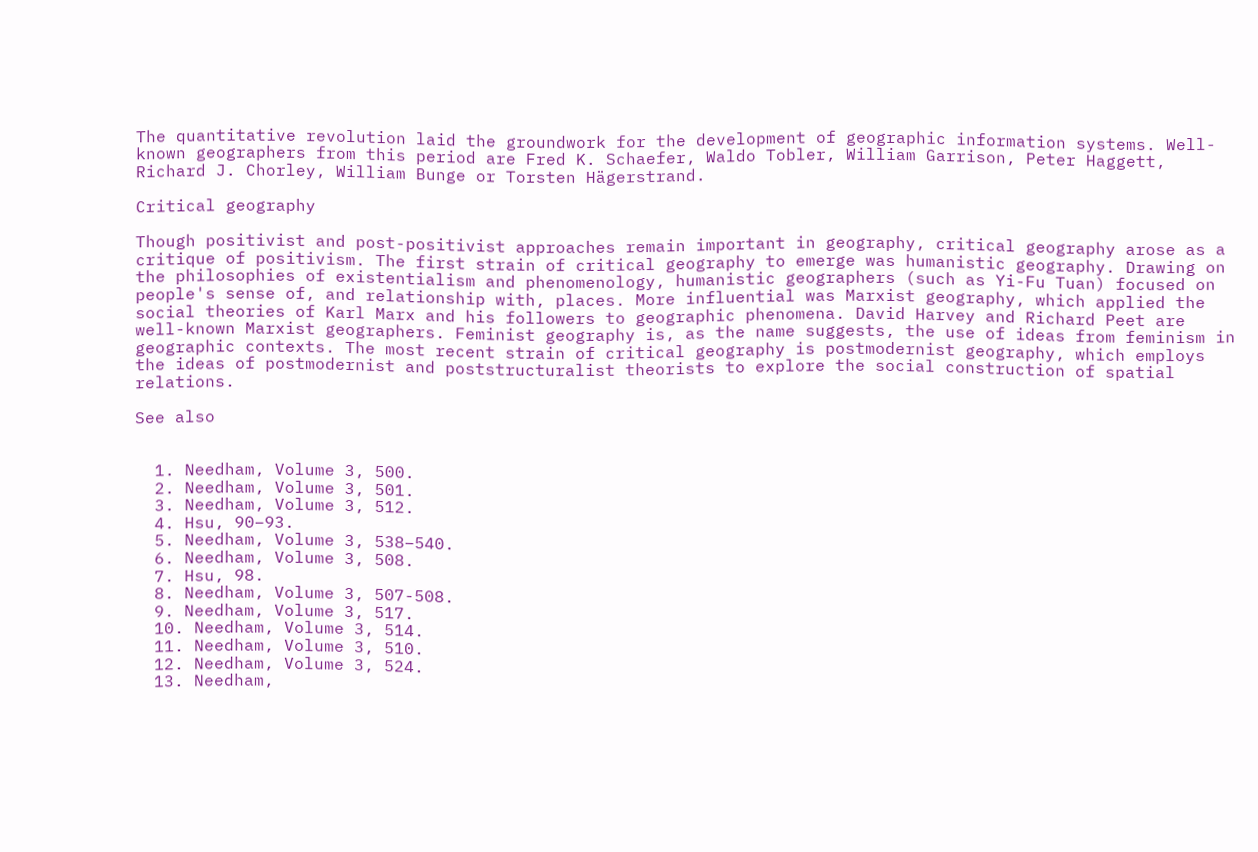The quantitative revolution laid the groundwork for the development of geographic information systems. Well-known geographers from this period are Fred K. Schaefer, Waldo Tobler, William Garrison, Peter Haggett, Richard J. Chorley, William Bunge or Torsten Hägerstrand.

Critical geography

Though positivist and post-positivist approaches remain important in geography, critical geography arose as a critique of positivism. The first strain of critical geography to emerge was humanistic geography. Drawing on the philosophies of existentialism and phenomenology, humanistic geographers (such as Yi-Fu Tuan) focused on people's sense of, and relationship with, places. More influential was Marxist geography, which applied the social theories of Karl Marx and his followers to geographic phenomena. David Harvey and Richard Peet are well-known Marxist geographers. Feminist geography is, as the name suggests, the use of ideas from feminism in geographic contexts. The most recent strain of critical geography is postmodernist geography, which employs the ideas of postmodernist and poststructuralist theorists to explore the social construction of spatial relations.

See also


  1. Needham, Volume 3, 500.
  2. Needham, Volume 3, 501.
  3. Needham, Volume 3, 512.
  4. Hsu, 90–93.
  5. Needham, Volume 3, 538–540.
  6. Needham, Volume 3, 508.
  7. Hsu, 98.
  8. Needham, Volume 3, 507-508.
  9. Needham, Volume 3, 517.
  10. Needham, Volume 3, 514.
  11. Needham, Volume 3, 510.
  12. Needham, Volume 3, 524.
  13. Needham,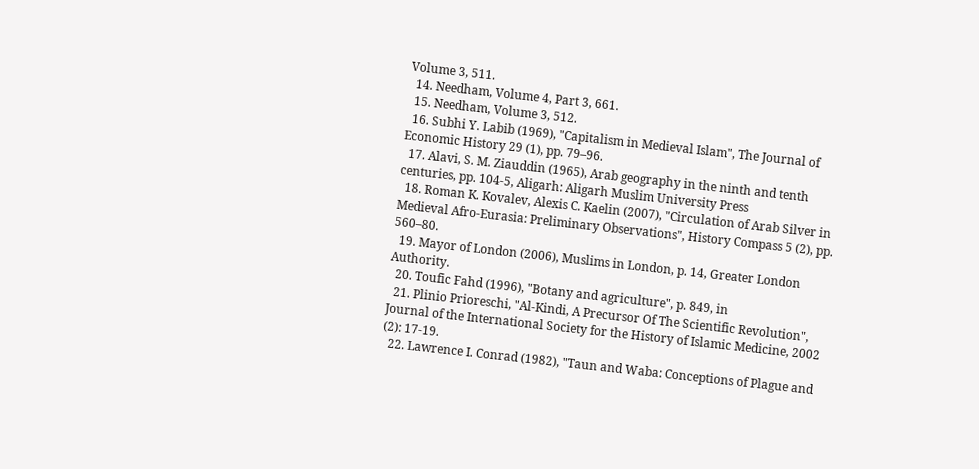Volume 3, 511.
  14. Needham, Volume 4, Part 3, 661.
  15. Needham, Volume 3, 512.
  16. Subhi Y. Labib (1969), "Capitalism in Medieval Islam", The Journal of Economic History 29 (1), pp. 79–96.
  17. Alavi, S. M. Ziauddin (1965), Arab geography in the ninth and tenth centuries, pp. 104-5, Aligarh: Aligarh Muslim University Press
  18. Roman K. Kovalev, Alexis C. Kaelin (2007), "Circulation of Arab Silver in Medieval Afro-Eurasia: Preliminary Observations", History Compass 5 (2), pp. 560–80.
  19. Mayor of London (2006), Muslims in London, p. 14, Greater London Authority.
  20. Toufic Fahd (1996), "Botany and agriculture", p. 849, in
  21. Plinio Prioreschi, "Al-Kindi, A Precursor Of The Scientific Revolution", Journal of the International Society for the History of Islamic Medicine, 2002 (2): 17-19.
  22. Lawrence I. Conrad (1982), "Taun and Waba: Conceptions of Plague and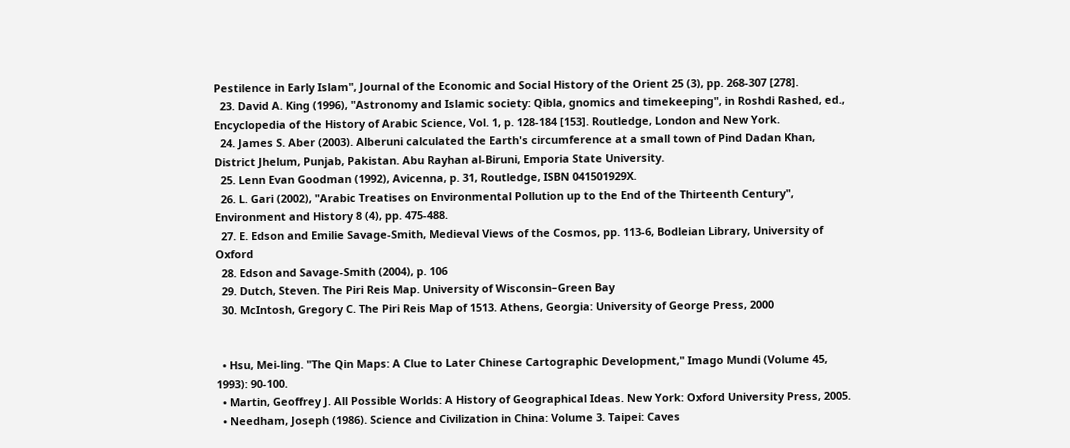Pestilence in Early Islam", Journal of the Economic and Social History of the Orient 25 (3), pp. 268-307 [278].
  23. David A. King (1996), "Astronomy and Islamic society: Qibla, gnomics and timekeeping", in Roshdi Rashed, ed., Encyclopedia of the History of Arabic Science, Vol. 1, p. 128-184 [153]. Routledge, London and New York.
  24. James S. Aber (2003). Alberuni calculated the Earth's circumference at a small town of Pind Dadan Khan, District Jhelum, Punjab, Pakistan. Abu Rayhan al-Biruni, Emporia State University.
  25. Lenn Evan Goodman (1992), Avicenna, p. 31, Routledge, ISBN 041501929X.
  26. L. Gari (2002), "Arabic Treatises on Environmental Pollution up to the End of the Thirteenth Century", Environment and History 8 (4), pp. 475-488.
  27. E. Edson and Emilie Savage-Smith, Medieval Views of the Cosmos, pp. 113-6, Bodleian Library, University of Oxford
  28. Edson and Savage-Smith (2004), p. 106
  29. Dutch, Steven. The Piri Reis Map. University of Wisconsin–Green Bay
  30. McIntosh, Gregory C. The Piri Reis Map of 1513. Athens, Georgia: University of George Press, 2000


  • Hsu, Mei-ling. "The Qin Maps: A Clue to Later Chinese Cartographic Development," Imago Mundi (Volume 45, 1993): 90-100.
  • Martin, Geoffrey J. All Possible Worlds: A History of Geographical Ideas. New York: Oxford University Press, 2005.
  • Needham, Joseph (1986). Science and Civilization in China: Volume 3. Taipei: Caves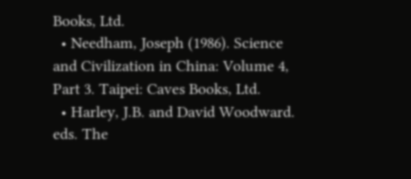Books, Ltd.
  • Needham, Joseph (1986). Science and Civilization in China: Volume 4, Part 3. Taipei: Caves Books, Ltd.
  • Harley, J.B. and David Woodward. eds. The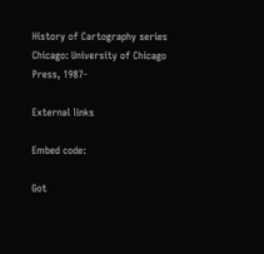History of Cartography series Chicago: University of Chicago Press, 1987-

External links

Embed code:

Got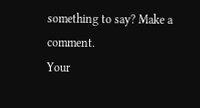something to say? Make a comment.
Your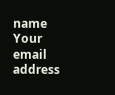name
Your email address